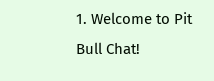1. Welcome to Pit Bull Chat!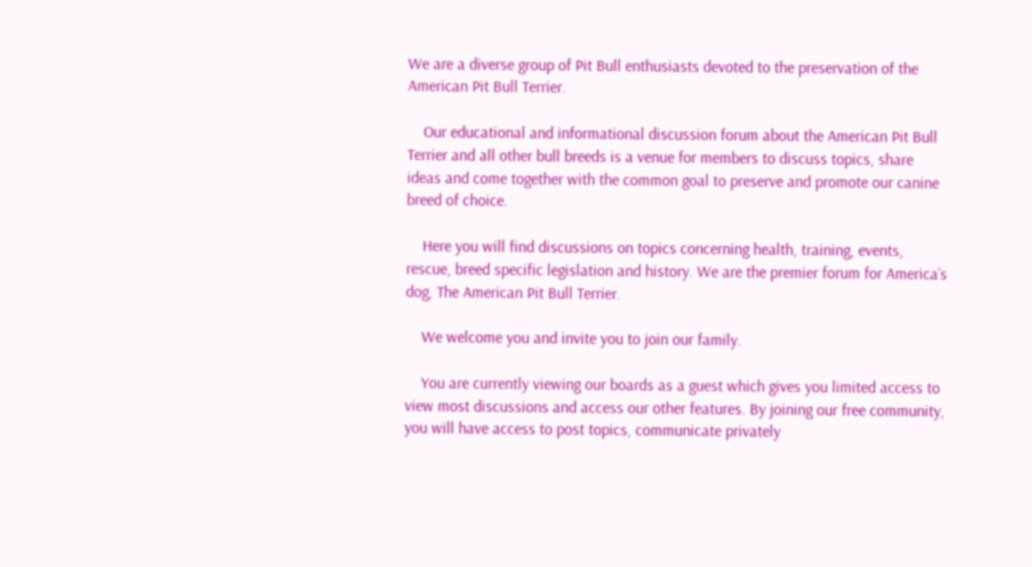We are a diverse group of Pit Bull enthusiasts devoted to the preservation of the American Pit Bull Terrier.

    Our educational and informational discussion forum about the American Pit Bull Terrier and all other bull breeds is a venue for members to discuss topics, share ideas and come together with the common goal to preserve and promote our canine breed of choice.

    Here you will find discussions on topics concerning health, training, events, rescue, breed specific legislation and history. We are the premier forum for America’s dog, The American Pit Bull Terrier.

    We welcome you and invite you to join our family.

    You are currently viewing our boards as a guest which gives you limited access to view most discussions and access our other features. By joining our free community, you will have access to post topics, communicate privately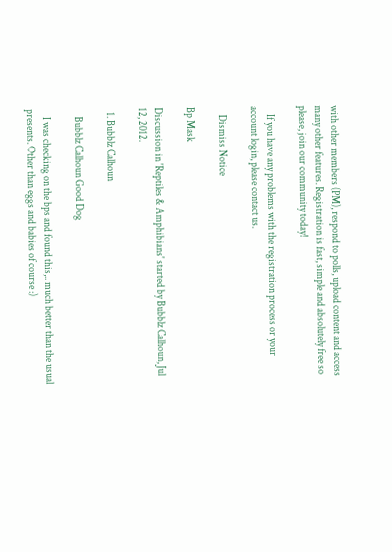with other members (PM), respond to polls, upload content and access many other features. Registration is fast, simple and absolutely free so please, join our community today!

    If you have any problems with the registration process or your account login, please contact us.

    Dismiss Notice

Bp Mask

Discussion in 'Reptiles & Amphibians' started by Bubblz Calhoun, Jul 12, 2012.

  1. Bubblz Calhoun

    Bubblz Calhoun Good Dog

    I was checking on the bps and found this,.. much better than the usual presents. Other than eggs and babies of course :)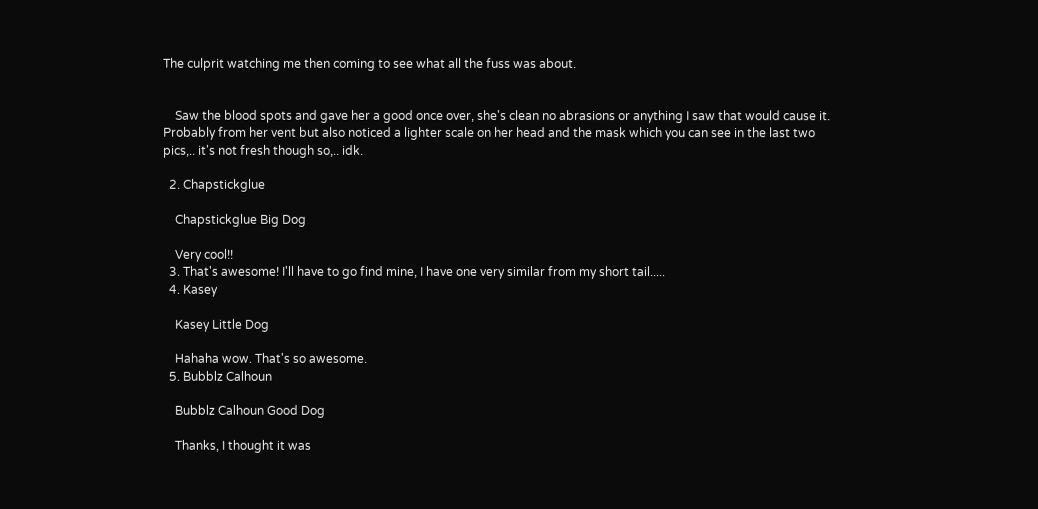The culprit watching me then coming to see what all the fuss was about.


    Saw the blood spots and gave her a good once over, she's clean no abrasions or anything I saw that would cause it. Probably from her vent but also noticed a lighter scale on her head and the mask which you can see in the last two pics,.. it's not fresh though so,.. idk.

  2. Chapstickglue

    Chapstickglue Big Dog

    Very cool!!
  3. That's awesome! I'll have to go find mine, I have one very similar from my short tail.....
  4. Kasey

    Kasey Little Dog

    Hahaha wow. That's so awesome.
  5. Bubblz Calhoun

    Bubblz Calhoun Good Dog

    Thanks, I thought it was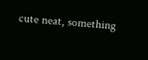cute neat, something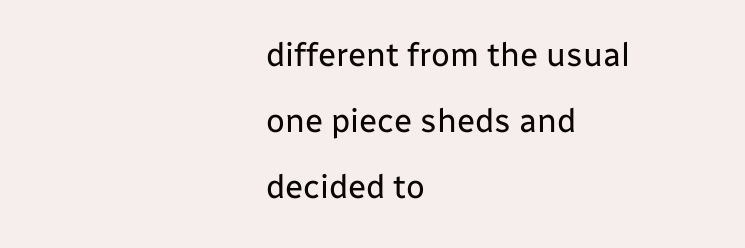different from the usual one piece sheds and decided to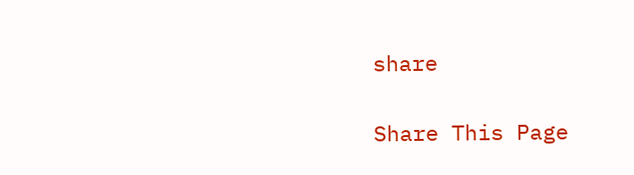share

Share This Page